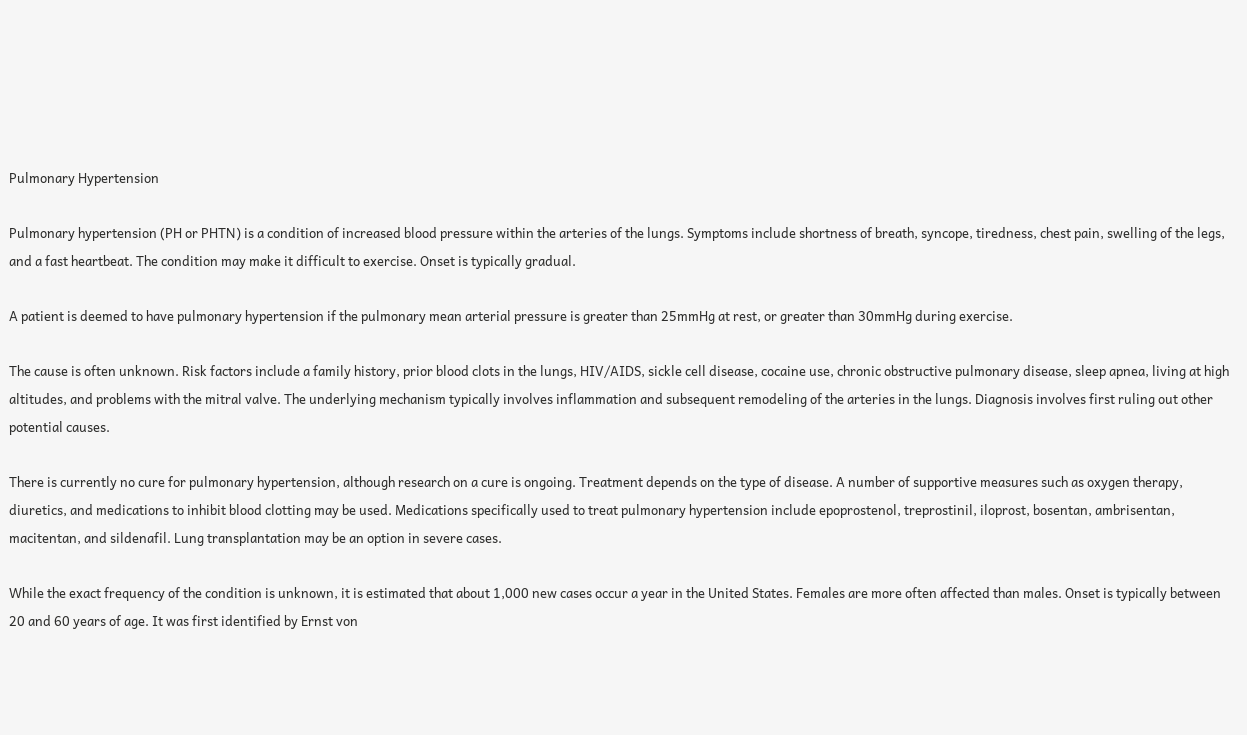Pulmonary Hypertension

Pulmonary hypertension (PH or PHTN) is a condition of increased blood pressure within the arteries of the lungs. Symptoms include shortness of breath, syncope, tiredness, chest pain, swelling of the legs, and a fast heartbeat. The condition may make it difficult to exercise. Onset is typically gradual.

A patient is deemed to have pulmonary hypertension if the pulmonary mean arterial pressure is greater than 25mmHg at rest, or greater than 30mmHg during exercise.

The cause is often unknown. Risk factors include a family history, prior blood clots in the lungs, HIV/AIDS, sickle cell disease, cocaine use, chronic obstructive pulmonary disease, sleep apnea, living at high altitudes, and problems with the mitral valve. The underlying mechanism typically involves inflammation and subsequent remodeling of the arteries in the lungs. Diagnosis involves first ruling out other potential causes.

There is currently no cure for pulmonary hypertension, although research on a cure is ongoing. Treatment depends on the type of disease. A number of supportive measures such as oxygen therapy, diuretics, and medications to inhibit blood clotting may be used. Medications specifically used to treat pulmonary hypertension include epoprostenol, treprostinil, iloprost, bosentan, ambrisentan, macitentan, and sildenafil. Lung transplantation may be an option in severe cases.

While the exact frequency of the condition is unknown, it is estimated that about 1,000 new cases occur a year in the United States. Females are more often affected than males. Onset is typically between 20 and 60 years of age. It was first identified by Ernst von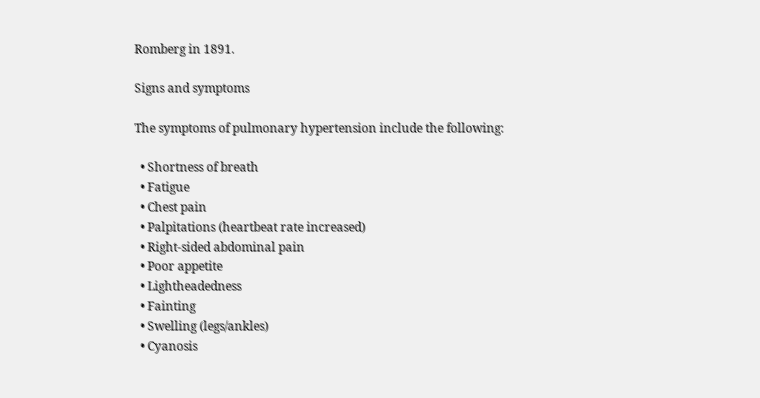Romberg in 1891.

Signs and symptoms

The symptoms of pulmonary hypertension include the following:

  • Shortness of breath
  • Fatigue
  • Chest pain
  • Palpitations (heartbeat rate increased)
  • Right-sided abdominal pain
  • Poor appetite
  • Lightheadedness
  • Fainting
  • Swelling (legs/ankles)
  • Cyanosis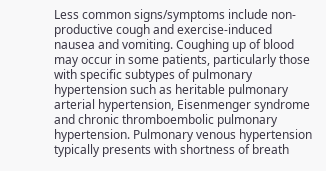Less common signs/symptoms include non-productive cough and exercise-induced nausea and vomiting. Coughing up of blood may occur in some patients, particularly those with specific subtypes of pulmonary hypertension such as heritable pulmonary arterial hypertension, Eisenmenger syndrome and chronic thromboembolic pulmonary hypertension. Pulmonary venous hypertension typically presents with shortness of breath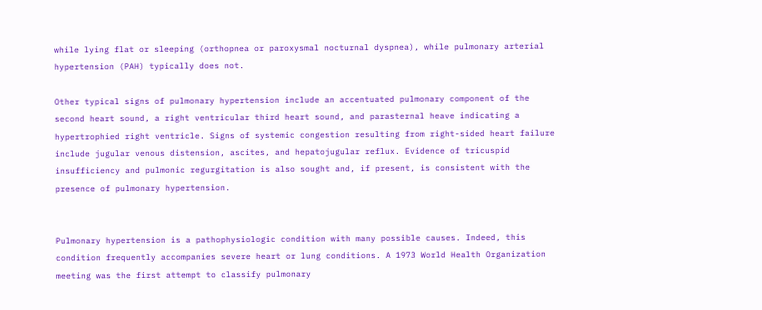while lying flat or sleeping (orthopnea or paroxysmal nocturnal dyspnea), while pulmonary arterial hypertension (PAH) typically does not.

Other typical signs of pulmonary hypertension include an accentuated pulmonary component of the second heart sound, a right ventricular third heart sound, and parasternal heave indicating a hypertrophied right ventricle. Signs of systemic congestion resulting from right-sided heart failure include jugular venous distension, ascites, and hepatojugular reflux. Evidence of tricuspid insufficiency and pulmonic regurgitation is also sought and, if present, is consistent with the presence of pulmonary hypertension.


Pulmonary hypertension is a pathophysiologic condition with many possible causes. Indeed, this condition frequently accompanies severe heart or lung conditions. A 1973 World Health Organization meeting was the first attempt to classify pulmonary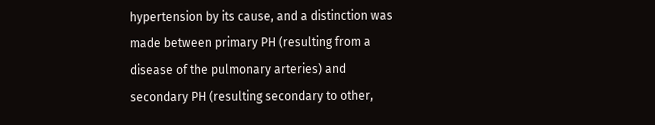hypertension by its cause, and a distinction was made between primary PH (resulting from a disease of the pulmonary arteries) and secondary PH (resulting secondary to other,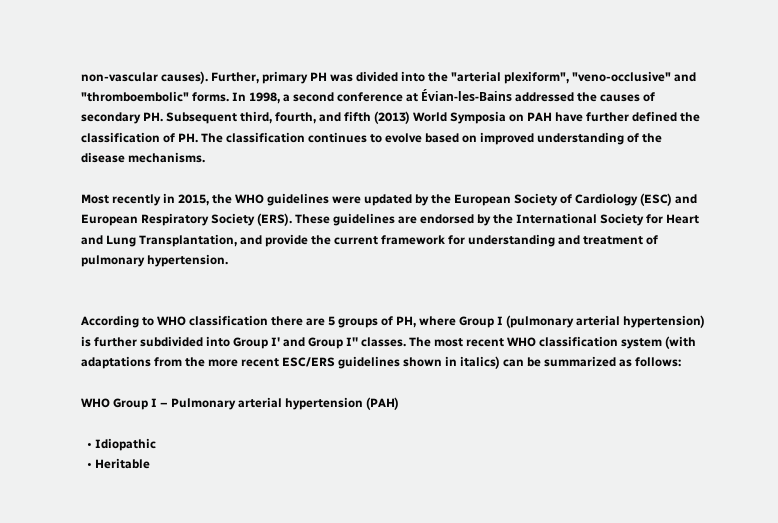non-vascular causes). Further, primary PH was divided into the "arterial plexiform", "veno-occlusive" and "thromboembolic" forms. In 1998, a second conference at Évian-les-Bains addressed the causes of secondary PH. Subsequent third, fourth, and fifth (2013) World Symposia on PAH have further defined the classification of PH. The classification continues to evolve based on improved understanding of the disease mechanisms.

Most recently in 2015, the WHO guidelines were updated by the European Society of Cardiology (ESC) and European Respiratory Society (ERS). These guidelines are endorsed by the International Society for Heart and Lung Transplantation, and provide the current framework for understanding and treatment of pulmonary hypertension.


According to WHO classification there are 5 groups of PH, where Group I (pulmonary arterial hypertension) is further subdivided into Group I' and Group I'' classes. The most recent WHO classification system (with adaptations from the more recent ESC/ERS guidelines shown in italics) can be summarized as follows:

WHO Group I – Pulmonary arterial hypertension (PAH)

  • Idiopathic
  • Heritable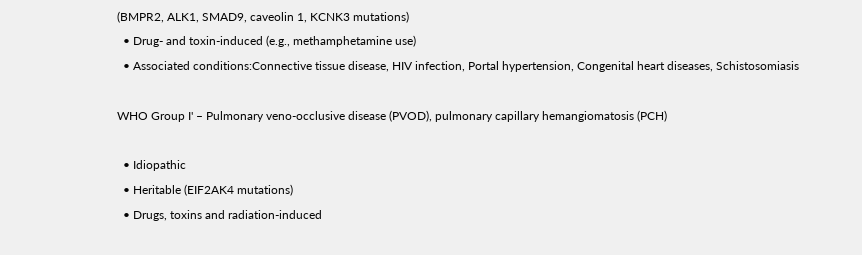(BMPR2, ALK1, SMAD9, caveolin 1, KCNK3 mutations)
  • Drug- and toxin-induced (e.g., methamphetamine use)
  • Associated conditions:Connective tissue disease, HIV infection, Portal hypertension, Congenital heart diseases, Schistosomiasis

WHO Group I' – Pulmonary veno-occlusive disease (PVOD), pulmonary capillary hemangiomatosis (PCH)

  • Idiopathic
  • Heritable (EIF2AK4 mutations)
  • Drugs, toxins and radiation-induced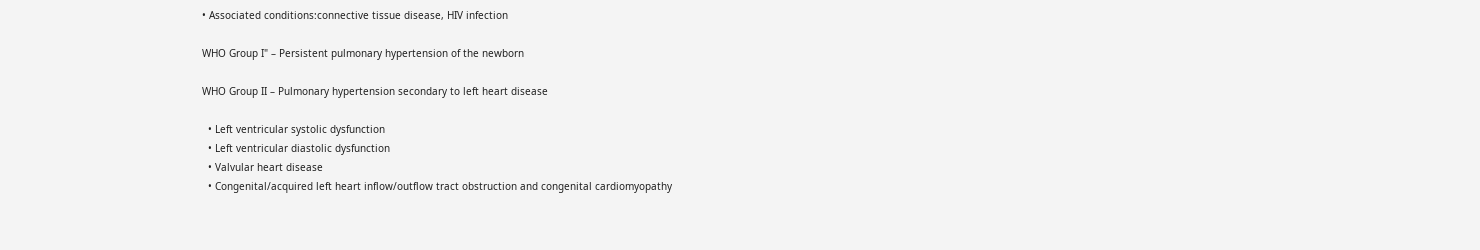• Associated conditions:connective tissue disease, HIV infection

WHO Group I" – Persistent pulmonary hypertension of the newborn

WHO Group II – Pulmonary hypertension secondary to left heart disease

  • Left ventricular systolic dysfunction
  • Left ventricular diastolic dysfunction
  • Valvular heart disease
  • Congenital/acquired left heart inflow/outflow tract obstruction and congenital cardiomyopathy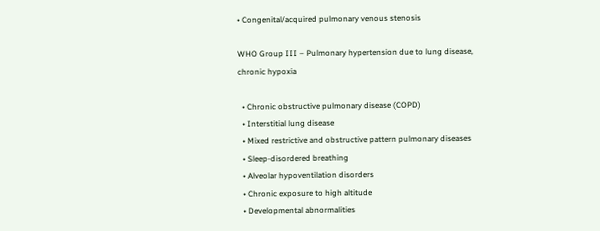• Congenital/acquired pulmonary venous stenosis

WHO Group III – Pulmonary hypertension due to lung disease, chronic hypoxia

  • Chronic obstructive pulmonary disease (COPD)
  • Interstitial lung disease
  • Mixed restrictive and obstructive pattern pulmonary diseases
  • Sleep-disordered breathing
  • Alveolar hypoventilation disorders
  • Chronic exposure to high altitude
  • Developmental abnormalities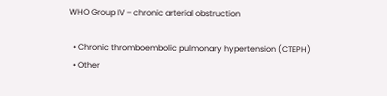WHO Group IV – chronic arterial obstruction

  • Chronic thromboembolic pulmonary hypertension (CTEPH)
  • Other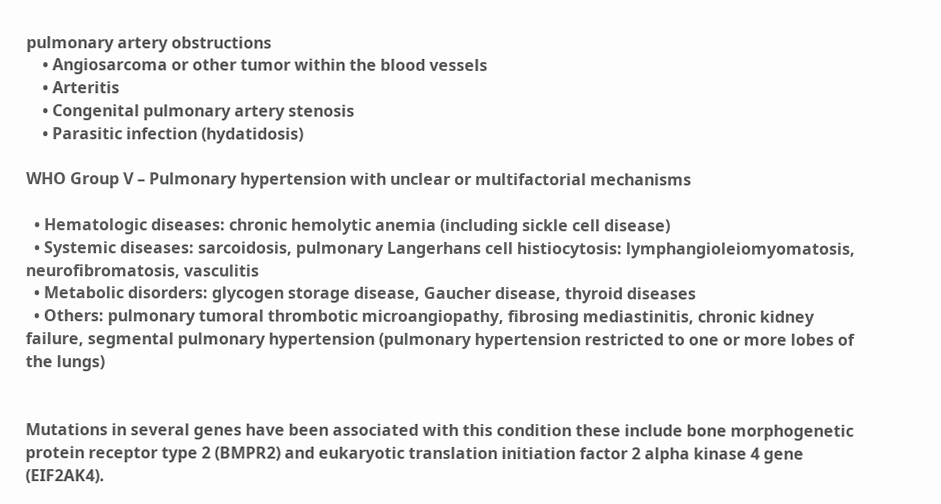pulmonary artery obstructions
    • Angiosarcoma or other tumor within the blood vessels
    • Arteritis
    • Congenital pulmonary artery stenosis
    • Parasitic infection (hydatidosis)

WHO Group V – Pulmonary hypertension with unclear or multifactorial mechanisms

  • Hematologic diseases: chronic hemolytic anemia (including sickle cell disease)
  • Systemic diseases: sarcoidosis, pulmonary Langerhans cell histiocytosis: lymphangioleiomyomatosis, neurofibromatosis, vasculitis
  • Metabolic disorders: glycogen storage disease, Gaucher disease, thyroid diseases
  • Others: pulmonary tumoral thrombotic microangiopathy, fibrosing mediastinitis, chronic kidney failure, segmental pulmonary hypertension (pulmonary hypertension restricted to one or more lobes of the lungs)


Mutations in several genes have been associated with this condition these include bone morphogenetic protein receptor type 2 (BMPR2) and eukaryotic translation initiation factor 2 alpha kinase 4 gene (EIF2AK4).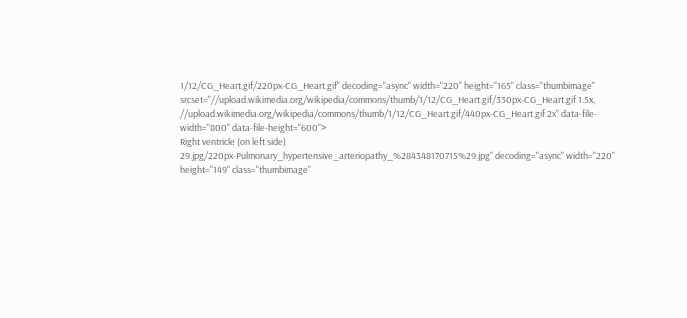1/12/CG_Heart.gif/220px-CG_Heart.gif" decoding="async" width="220" height="165" class="thumbimage" srcset="//upload.wikimedia.org/wikipedia/commons/thumb/1/12/CG_Heart.gif/330px-CG_Heart.gif 1.5x, //upload.wikimedia.org/wikipedia/commons/thumb/1/12/CG_Heart.gif/440px-CG_Heart.gif 2x" data-file-width="800" data-file-height="600">
Right ventricle (on left side)
29.jpg/220px-Pulmonary_hypertensive_arteriopathy_%284348170715%29.jpg" decoding="async" width="220" height="149" class="thumbimage"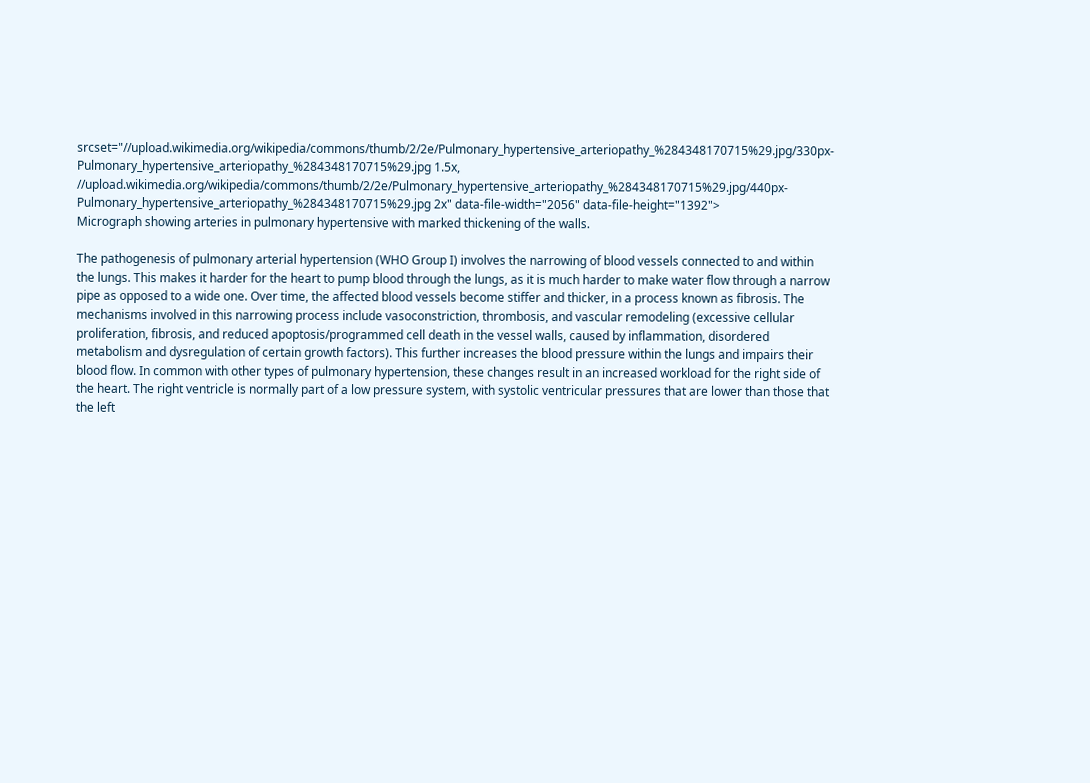srcset="//upload.wikimedia.org/wikipedia/commons/thumb/2/2e/Pulmonary_hypertensive_arteriopathy_%284348170715%29.jpg/330px-Pulmonary_hypertensive_arteriopathy_%284348170715%29.jpg 1.5x, //upload.wikimedia.org/wikipedia/commons/thumb/2/2e/Pulmonary_hypertensive_arteriopathy_%284348170715%29.jpg/440px-Pulmonary_hypertensive_arteriopathy_%284348170715%29.jpg 2x" data-file-width="2056" data-file-height="1392">
Micrograph showing arteries in pulmonary hypertensive with marked thickening of the walls.

The pathogenesis of pulmonary arterial hypertension (WHO Group I) involves the narrowing of blood vessels connected to and within the lungs. This makes it harder for the heart to pump blood through the lungs, as it is much harder to make water flow through a narrow pipe as opposed to a wide one. Over time, the affected blood vessels become stiffer and thicker, in a process known as fibrosis. The mechanisms involved in this narrowing process include vasoconstriction, thrombosis, and vascular remodeling (excessive cellular proliferation, fibrosis, and reduced apoptosis/programmed cell death in the vessel walls, caused by inflammation, disordered metabolism and dysregulation of certain growth factors). This further increases the blood pressure within the lungs and impairs their blood flow. In common with other types of pulmonary hypertension, these changes result in an increased workload for the right side of the heart. The right ventricle is normally part of a low pressure system, with systolic ventricular pressures that are lower than those that the left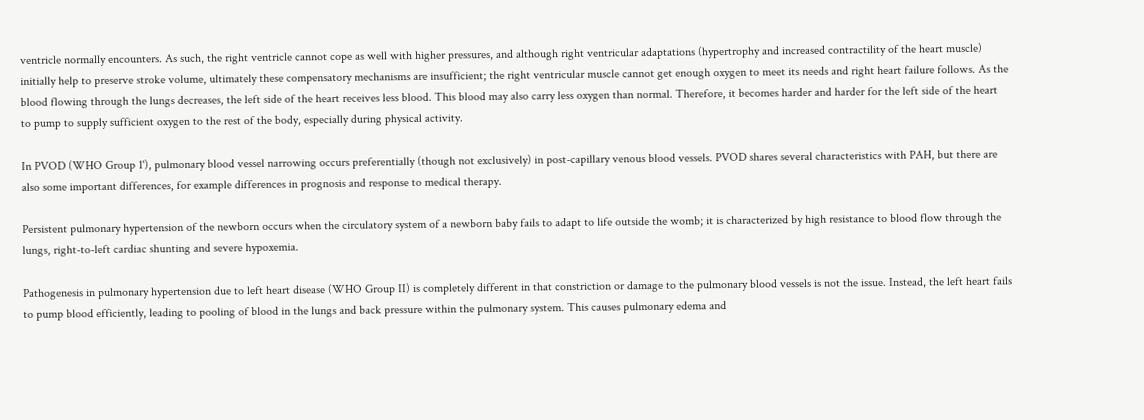ventricle normally encounters. As such, the right ventricle cannot cope as well with higher pressures, and although right ventricular adaptations (hypertrophy and increased contractility of the heart muscle) initially help to preserve stroke volume, ultimately these compensatory mechanisms are insufficient; the right ventricular muscle cannot get enough oxygen to meet its needs and right heart failure follows. As the blood flowing through the lungs decreases, the left side of the heart receives less blood. This blood may also carry less oxygen than normal. Therefore, it becomes harder and harder for the left side of the heart to pump to supply sufficient oxygen to the rest of the body, especially during physical activity.

In PVOD (WHO Group 1'), pulmonary blood vessel narrowing occurs preferentially (though not exclusively) in post-capillary venous blood vessels. PVOD shares several characteristics with PAH, but there are also some important differences, for example differences in prognosis and response to medical therapy.

Persistent pulmonary hypertension of the newborn occurs when the circulatory system of a newborn baby fails to adapt to life outside the womb; it is characterized by high resistance to blood flow through the lungs, right-to-left cardiac shunting and severe hypoxemia.

Pathogenesis in pulmonary hypertension due to left heart disease (WHO Group II) is completely different in that constriction or damage to the pulmonary blood vessels is not the issue. Instead, the left heart fails to pump blood efficiently, leading to pooling of blood in the lungs and back pressure within the pulmonary system. This causes pulmonary edema and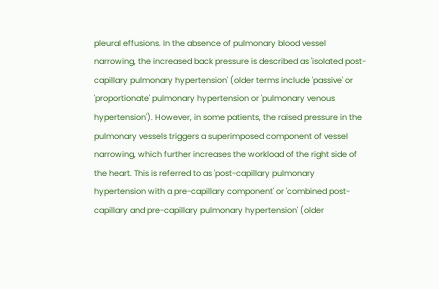pleural effusions. In the absence of pulmonary blood vessel narrowing, the increased back pressure is described as 'isolated post-capillary pulmonary hypertension' (older terms include 'passive' or 'proportionate' pulmonary hypertension or 'pulmonary venous hypertension'). However, in some patients, the raised pressure in the pulmonary vessels triggers a superimposed component of vessel narrowing, which further increases the workload of the right side of the heart. This is referred to as 'post-capillary pulmonary hypertension with a pre-capillary component' or 'combined post-capillary and pre-capillary pulmonary hypertension' (older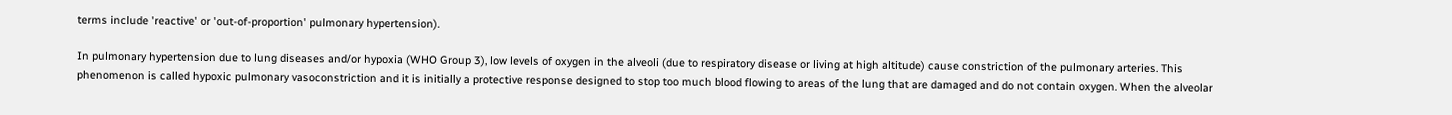terms include 'reactive' or 'out-of-proportion' pulmonary hypertension).

In pulmonary hypertension due to lung diseases and/or hypoxia (WHO Group 3), low levels of oxygen in the alveoli (due to respiratory disease or living at high altitude) cause constriction of the pulmonary arteries. This phenomenon is called hypoxic pulmonary vasoconstriction and it is initially a protective response designed to stop too much blood flowing to areas of the lung that are damaged and do not contain oxygen. When the alveolar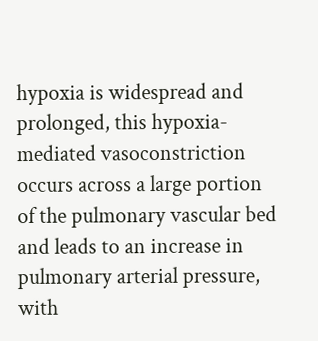hypoxia is widespread and prolonged, this hypoxia-mediated vasoconstriction occurs across a large portion of the pulmonary vascular bed and leads to an increase in pulmonary arterial pressure, with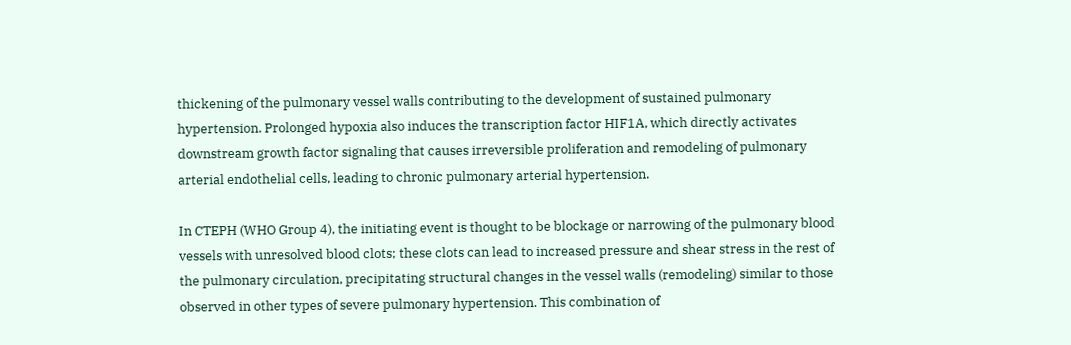thickening of the pulmonary vessel walls contributing to the development of sustained pulmonary hypertension. Prolonged hypoxia also induces the transcription factor HIF1A, which directly activates downstream growth factor signaling that causes irreversible proliferation and remodeling of pulmonary arterial endothelial cells, leading to chronic pulmonary arterial hypertension.

In CTEPH (WHO Group 4), the initiating event is thought to be blockage or narrowing of the pulmonary blood vessels with unresolved blood clots; these clots can lead to increased pressure and shear stress in the rest of the pulmonary circulation, precipitating structural changes in the vessel walls (remodeling) similar to those observed in other types of severe pulmonary hypertension. This combination of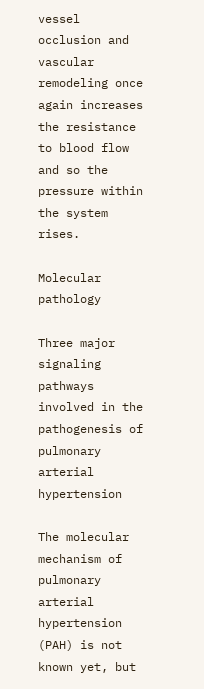vessel occlusion and vascular remodeling once again increases the resistance to blood flow and so the pressure within the system rises.

Molecular pathology

Three major signaling pathways involved in the pathogenesis of pulmonary arterial hypertension

The molecular mechanism of pulmonary arterial hypertension (PAH) is not known yet, but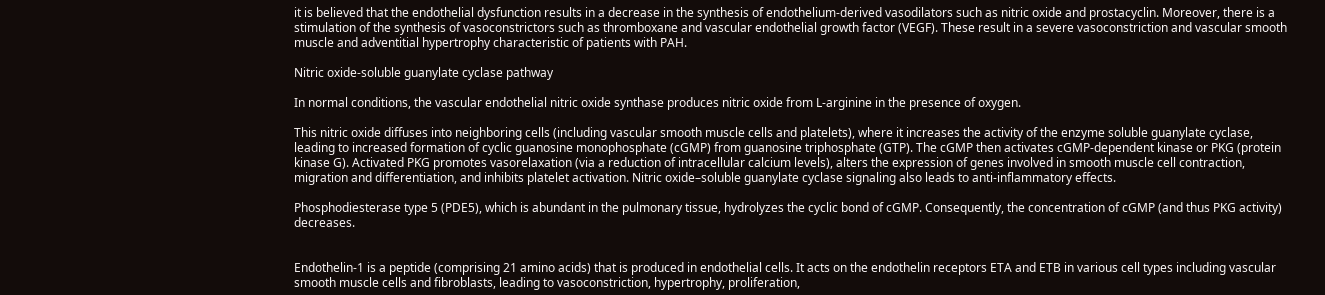it is believed that the endothelial dysfunction results in a decrease in the synthesis of endothelium-derived vasodilators such as nitric oxide and prostacyclin. Moreover, there is a stimulation of the synthesis of vasoconstrictors such as thromboxane and vascular endothelial growth factor (VEGF). These result in a severe vasoconstriction and vascular smooth muscle and adventitial hypertrophy characteristic of patients with PAH.

Nitric oxide-soluble guanylate cyclase pathway

In normal conditions, the vascular endothelial nitric oxide synthase produces nitric oxide from L-arginine in the presence of oxygen.

This nitric oxide diffuses into neighboring cells (including vascular smooth muscle cells and platelets), where it increases the activity of the enzyme soluble guanylate cyclase, leading to increased formation of cyclic guanosine monophosphate (cGMP) from guanosine triphosphate (GTP). The cGMP then activates cGMP-dependent kinase or PKG (protein kinase G). Activated PKG promotes vasorelaxation (via a reduction of intracellular calcium levels), alters the expression of genes involved in smooth muscle cell contraction, migration and differentiation, and inhibits platelet activation. Nitric oxide–soluble guanylate cyclase signaling also leads to anti-inflammatory effects.

Phosphodiesterase type 5 (PDE5), which is abundant in the pulmonary tissue, hydrolyzes the cyclic bond of cGMP. Consequently, the concentration of cGMP (and thus PKG activity) decreases.


Endothelin-1 is a peptide (comprising 21 amino acids) that is produced in endothelial cells. It acts on the endothelin receptors ETA and ETB in various cell types including vascular smooth muscle cells and fibroblasts, leading to vasoconstriction, hypertrophy, proliferation,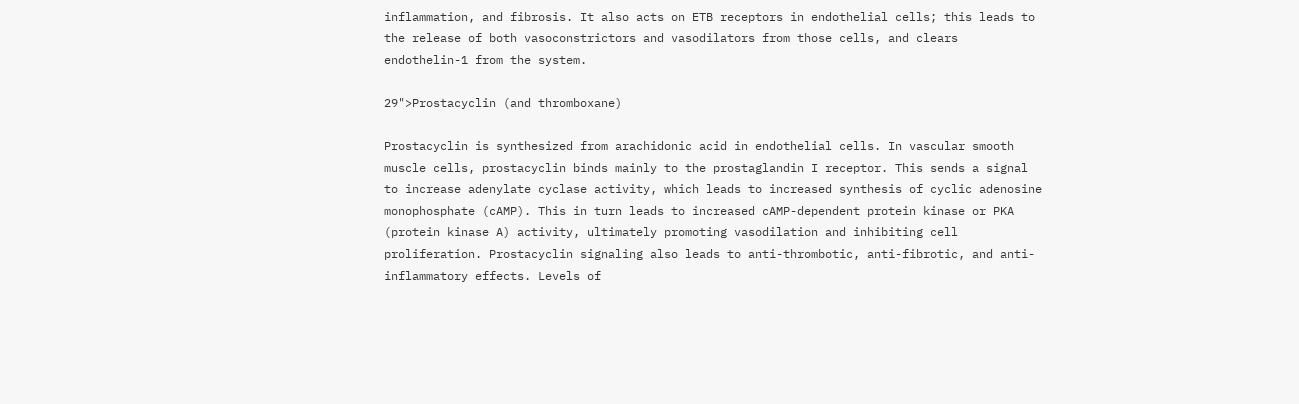inflammation, and fibrosis. It also acts on ETB receptors in endothelial cells; this leads to the release of both vasoconstrictors and vasodilators from those cells, and clears endothelin-1 from the system.

29">Prostacyclin (and thromboxane)

Prostacyclin is synthesized from arachidonic acid in endothelial cells. In vascular smooth muscle cells, prostacyclin binds mainly to the prostaglandin I receptor. This sends a signal to increase adenylate cyclase activity, which leads to increased synthesis of cyclic adenosine monophosphate (cAMP). This in turn leads to increased cAMP-dependent protein kinase or PKA (protein kinase A) activity, ultimately promoting vasodilation and inhibiting cell proliferation. Prostacyclin signaling also leads to anti-thrombotic, anti-fibrotic, and anti-inflammatory effects. Levels of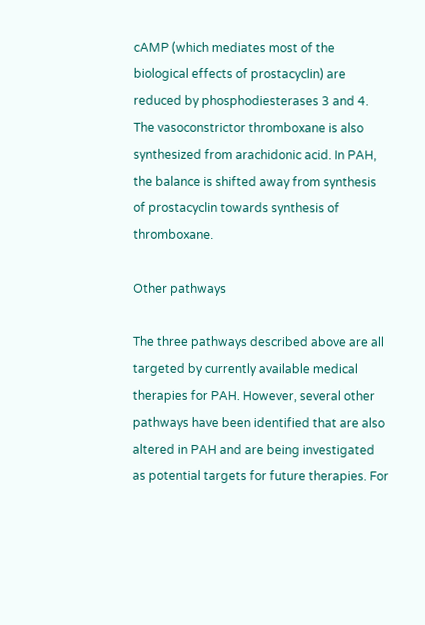cAMP (which mediates most of the biological effects of prostacyclin) are reduced by phosphodiesterases 3 and 4. The vasoconstrictor thromboxane is also synthesized from arachidonic acid. In PAH, the balance is shifted away from synthesis of prostacyclin towards synthesis of thromboxane.

Other pathways

The three pathways described above are all targeted by currently available medical therapies for PAH. However, several other pathways have been identified that are also altered in PAH and are being investigated as potential targets for future therapies. For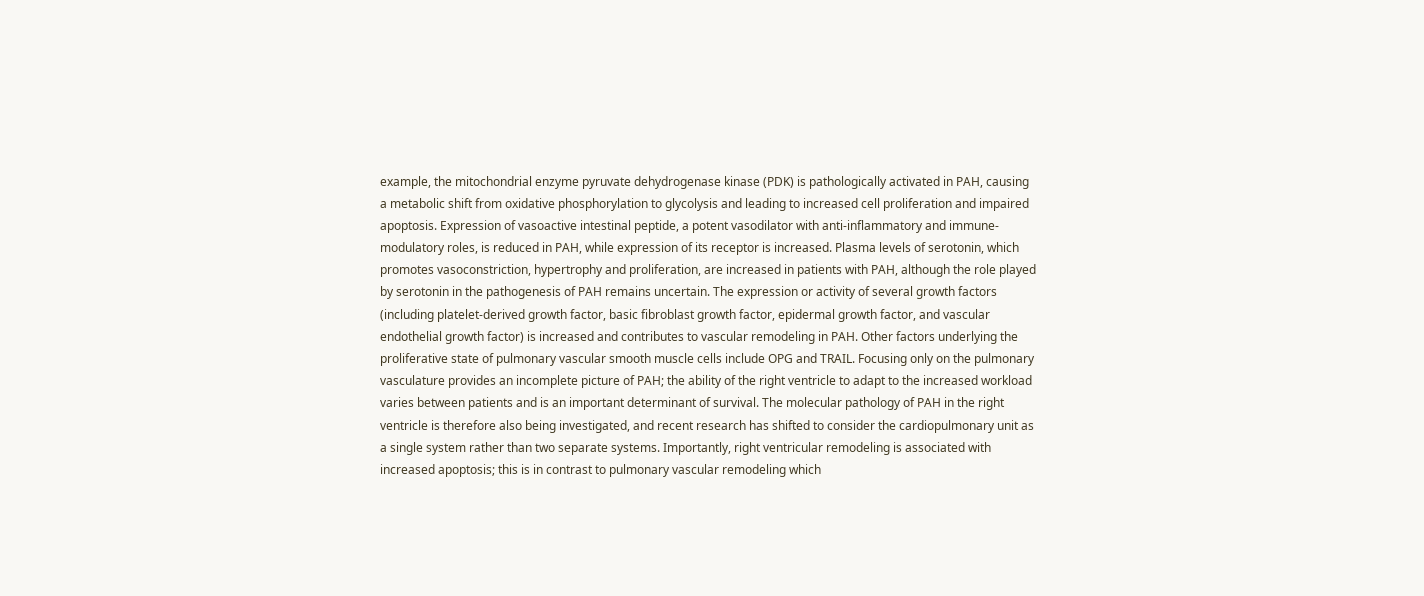example, the mitochondrial enzyme pyruvate dehydrogenase kinase (PDK) is pathologically activated in PAH, causing a metabolic shift from oxidative phosphorylation to glycolysis and leading to increased cell proliferation and impaired apoptosis. Expression of vasoactive intestinal peptide, a potent vasodilator with anti-inflammatory and immune-modulatory roles, is reduced in PAH, while expression of its receptor is increased. Plasma levels of serotonin, which promotes vasoconstriction, hypertrophy and proliferation, are increased in patients with PAH, although the role played by serotonin in the pathogenesis of PAH remains uncertain. The expression or activity of several growth factors (including platelet-derived growth factor, basic fibroblast growth factor, epidermal growth factor, and vascular endothelial growth factor) is increased and contributes to vascular remodeling in PAH. Other factors underlying the proliferative state of pulmonary vascular smooth muscle cells include OPG and TRAIL. Focusing only on the pulmonary vasculature provides an incomplete picture of PAH; the ability of the right ventricle to adapt to the increased workload varies between patients and is an important determinant of survival. The molecular pathology of PAH in the right ventricle is therefore also being investigated, and recent research has shifted to consider the cardiopulmonary unit as a single system rather than two separate systems. Importantly, right ventricular remodeling is associated with increased apoptosis; this is in contrast to pulmonary vascular remodeling which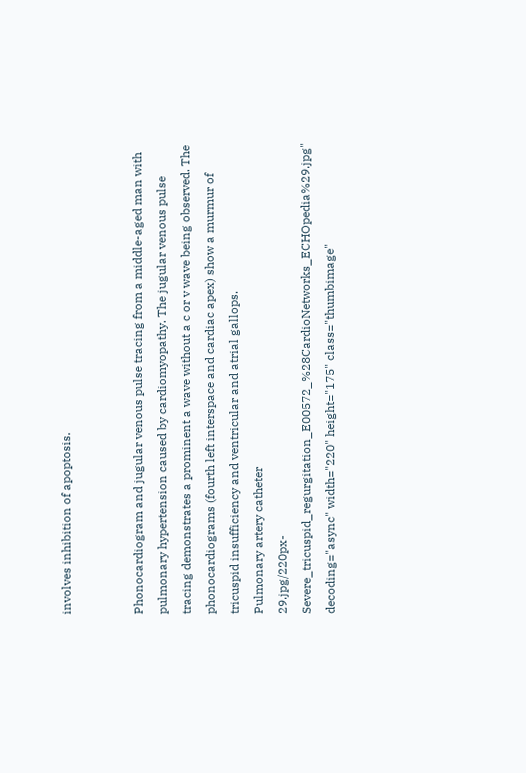involves inhibition of apoptosis.


Phonocardiogram and jugular venous pulse tracing from a middle-aged man with pulmonary hypertension caused by cardiomyopathy. The jugular venous pulse tracing demonstrates a prominent a wave without a c or v wave being observed. The phonocardiograms (fourth left interspace and cardiac apex) show a murmur of tricuspid insufficiency and ventricular and atrial gallops.
Pulmonary artery catheter
29.jpg/220px-Severe_tricuspid_regurgitation_E00572_%28CardioNetworks_ECHOpedia%29.jpg" decoding="async" width="220" height="175" class="thumbimage"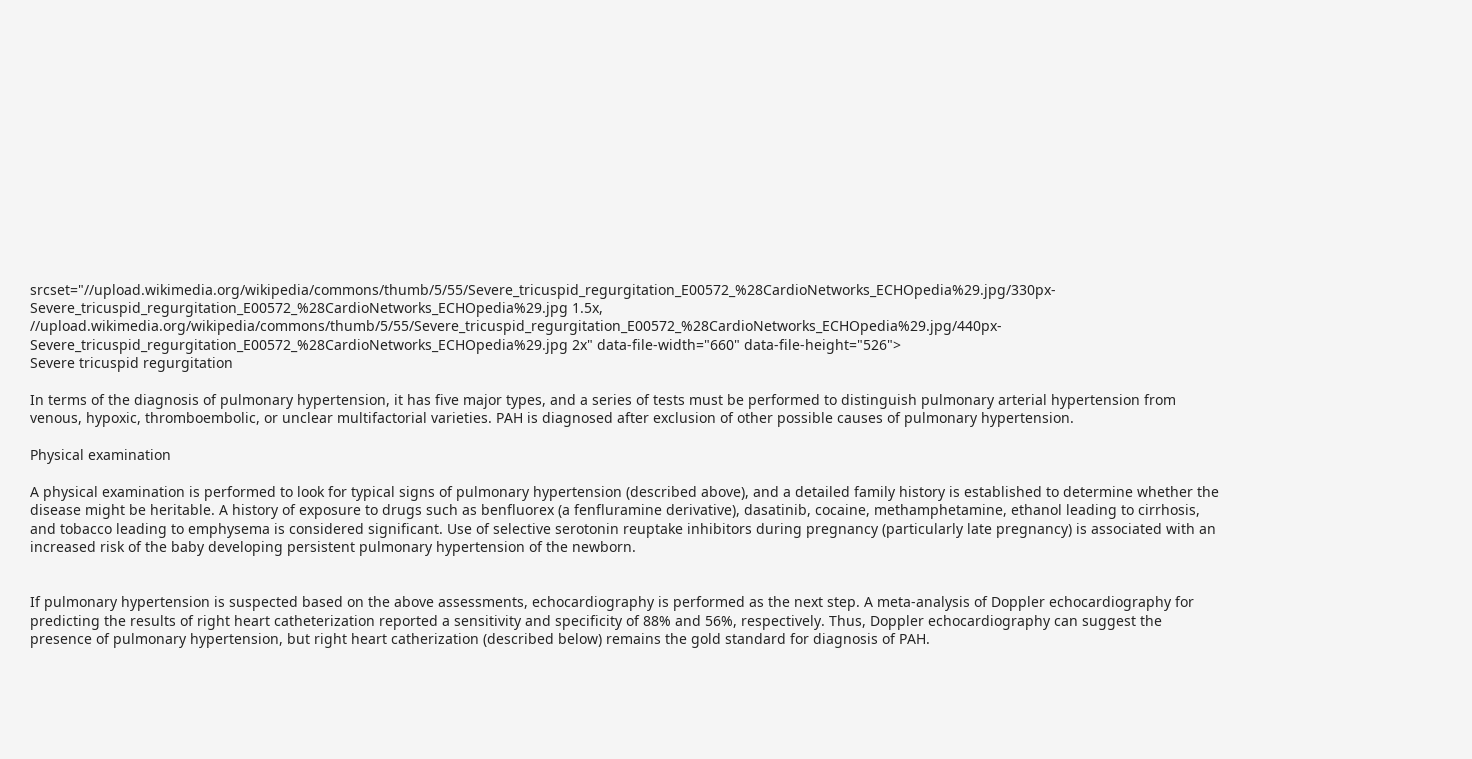srcset="//upload.wikimedia.org/wikipedia/commons/thumb/5/55/Severe_tricuspid_regurgitation_E00572_%28CardioNetworks_ECHOpedia%29.jpg/330px-Severe_tricuspid_regurgitation_E00572_%28CardioNetworks_ECHOpedia%29.jpg 1.5x, //upload.wikimedia.org/wikipedia/commons/thumb/5/55/Severe_tricuspid_regurgitation_E00572_%28CardioNetworks_ECHOpedia%29.jpg/440px-Severe_tricuspid_regurgitation_E00572_%28CardioNetworks_ECHOpedia%29.jpg 2x" data-file-width="660" data-file-height="526">
Severe tricuspid regurgitation

In terms of the diagnosis of pulmonary hypertension, it has five major types, and a series of tests must be performed to distinguish pulmonary arterial hypertension from venous, hypoxic, thromboembolic, or unclear multifactorial varieties. PAH is diagnosed after exclusion of other possible causes of pulmonary hypertension.

Physical examination

A physical examination is performed to look for typical signs of pulmonary hypertension (described above), and a detailed family history is established to determine whether the disease might be heritable. A history of exposure to drugs such as benfluorex (a fenfluramine derivative), dasatinib, cocaine, methamphetamine, ethanol leading to cirrhosis, and tobacco leading to emphysema is considered significant. Use of selective serotonin reuptake inhibitors during pregnancy (particularly late pregnancy) is associated with an increased risk of the baby developing persistent pulmonary hypertension of the newborn.


If pulmonary hypertension is suspected based on the above assessments, echocardiography is performed as the next step. A meta-analysis of Doppler echocardiography for predicting the results of right heart catheterization reported a sensitivity and specificity of 88% and 56%, respectively. Thus, Doppler echocardiography can suggest the presence of pulmonary hypertension, but right heart catherization (described below) remains the gold standard for diagnosis of PAH.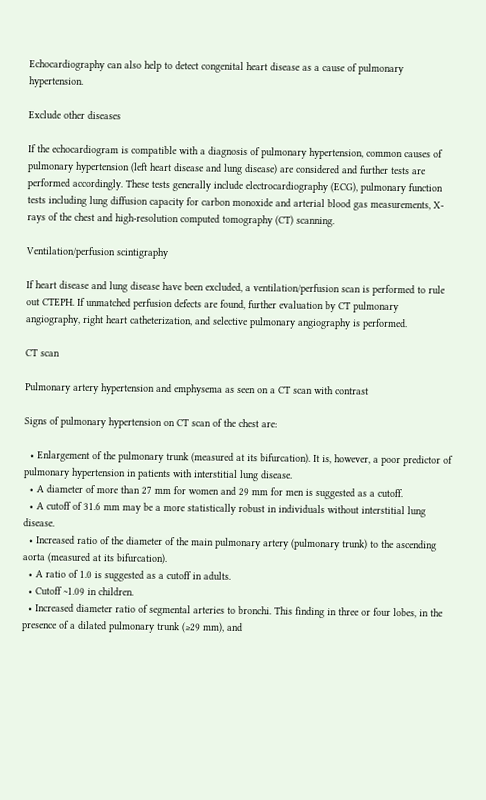Echocardiography can also help to detect congenital heart disease as a cause of pulmonary hypertension.

Exclude other diseases

If the echocardiogram is compatible with a diagnosis of pulmonary hypertension, common causes of pulmonary hypertension (left heart disease and lung disease) are considered and further tests are performed accordingly. These tests generally include electrocardiography (ECG), pulmonary function tests including lung diffusion capacity for carbon monoxide and arterial blood gas measurements, X-rays of the chest and high-resolution computed tomography (CT) scanning.

Ventilation/perfusion scintigraphy

If heart disease and lung disease have been excluded, a ventilation/perfusion scan is performed to rule out CTEPH. If unmatched perfusion defects are found, further evaluation by CT pulmonary angiography, right heart catheterization, and selective pulmonary angiography is performed.

CT scan

Pulmonary artery hypertension and emphysema as seen on a CT scan with contrast

Signs of pulmonary hypertension on CT scan of the chest are:

  • Enlargement of the pulmonary trunk (measured at its bifurcation). It is, however, a poor predictor of pulmonary hypertension in patients with interstitial lung disease.
  • A diameter of more than 27 mm for women and 29 mm for men is suggested as a cutoff.
  • A cutoff of 31.6 mm may be a more statistically robust in individuals without interstitial lung disease.
  • Increased ratio of the diameter of the main pulmonary artery (pulmonary trunk) to the ascending aorta (measured at its bifurcation).
  • A ratio of 1.0 is suggested as a cutoff in adults.
  • Cutoff ~1.09 in children.
  • Increased diameter ratio of segmental arteries to bronchi. This finding in three or four lobes, in the presence of a dilated pulmonary trunk (≥29 mm), and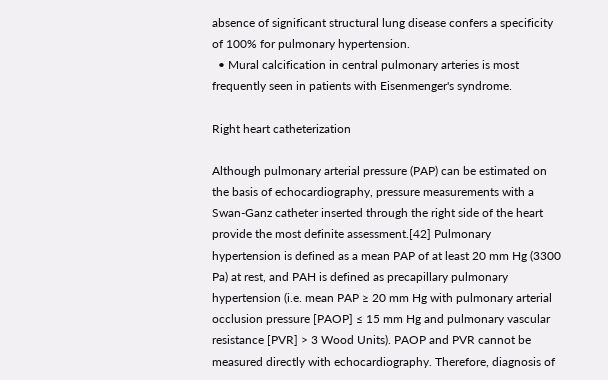absence of significant structural lung disease confers a specificity of 100% for pulmonary hypertension.
  • Mural calcification in central pulmonary arteries is most frequently seen in patients with Eisenmenger's syndrome.

Right heart catheterization

Although pulmonary arterial pressure (PAP) can be estimated on the basis of echocardiography, pressure measurements with a Swan-Ganz catheter inserted through the right side of the heart provide the most definite assessment.[42] Pulmonary hypertension is defined as a mean PAP of at least 20 mm Hg (3300 Pa) at rest, and PAH is defined as precapillary pulmonary hypertension (i.e. mean PAP ≥ 20 mm Hg with pulmonary arterial occlusion pressure [PAOP] ≤ 15 mm Hg and pulmonary vascular resistance [PVR] > 3 Wood Units). PAOP and PVR cannot be measured directly with echocardiography. Therefore, diagnosis of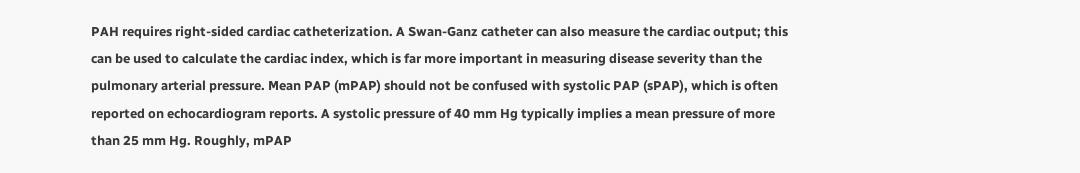PAH requires right-sided cardiac catheterization. A Swan-Ganz catheter can also measure the cardiac output; this can be used to calculate the cardiac index, which is far more important in measuring disease severity than the pulmonary arterial pressure. Mean PAP (mPAP) should not be confused with systolic PAP (sPAP), which is often reported on echocardiogram reports. A systolic pressure of 40 mm Hg typically implies a mean pressure of more than 25 mm Hg. Roughly, mPAP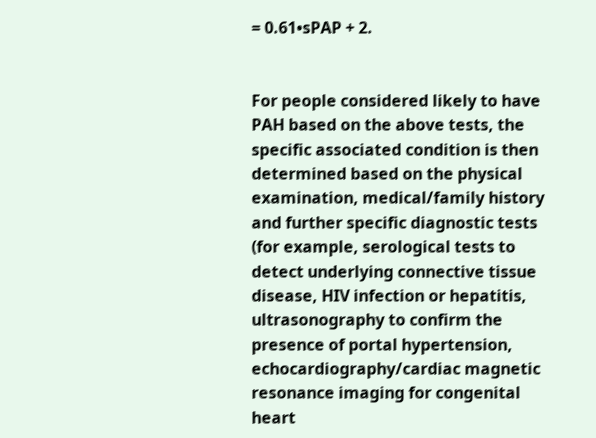= 0.61•sPAP + 2.


For people considered likely to have PAH based on the above tests, the specific associated condition is then determined based on the physical examination, medical/family history and further specific diagnostic tests (for example, serological tests to detect underlying connective tissue disease, HIV infection or hepatitis, ultrasonography to confirm the presence of portal hypertension, echocardiography/cardiac magnetic resonance imaging for congenital heart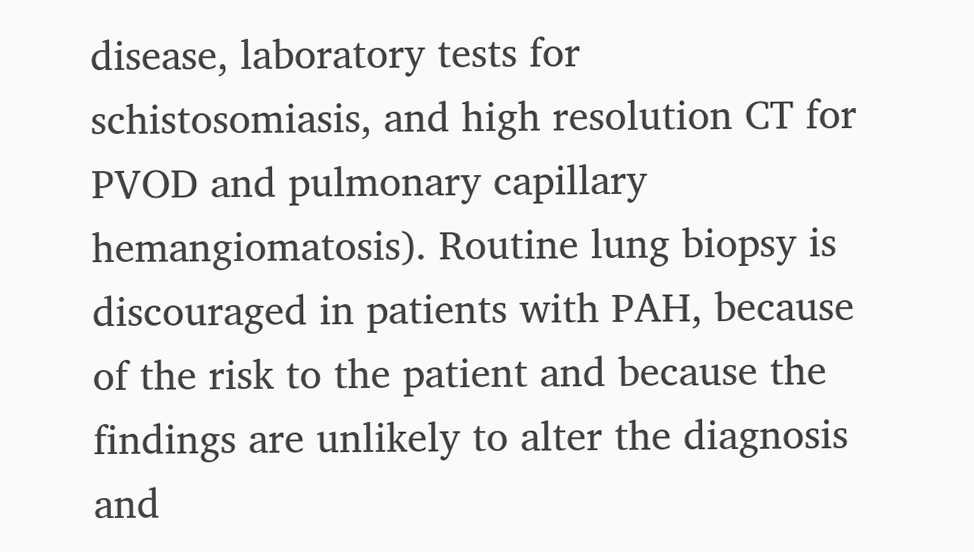disease, laboratory tests for schistosomiasis, and high resolution CT for PVOD and pulmonary capillary hemangiomatosis). Routine lung biopsy is discouraged in patients with PAH, because of the risk to the patient and because the findings are unlikely to alter the diagnosis and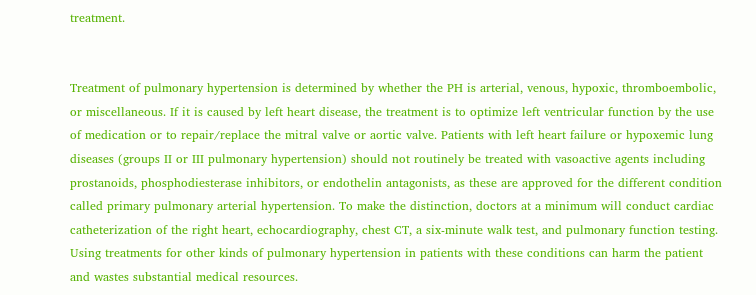treatment.


Treatment of pulmonary hypertension is determined by whether the PH is arterial, venous, hypoxic, thromboembolic, or miscellaneous. If it is caused by left heart disease, the treatment is to optimize left ventricular function by the use of medication or to repair/replace the mitral valve or aortic valve. Patients with left heart failure or hypoxemic lung diseases (groups II or III pulmonary hypertension) should not routinely be treated with vasoactive agents including prostanoids, phosphodiesterase inhibitors, or endothelin antagonists, as these are approved for the different condition called primary pulmonary arterial hypertension. To make the distinction, doctors at a minimum will conduct cardiac catheterization of the right heart, echocardiography, chest CT, a six-minute walk test, and pulmonary function testing. Using treatments for other kinds of pulmonary hypertension in patients with these conditions can harm the patient and wastes substantial medical resources.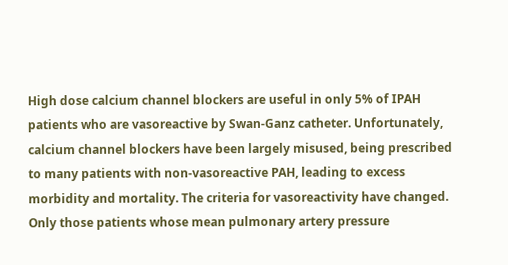High dose calcium channel blockers are useful in only 5% of IPAH patients who are vasoreactive by Swan-Ganz catheter. Unfortunately, calcium channel blockers have been largely misused, being prescribed to many patients with non-vasoreactive PAH, leading to excess morbidity and mortality. The criteria for vasoreactivity have changed. Only those patients whose mean pulmonary artery pressure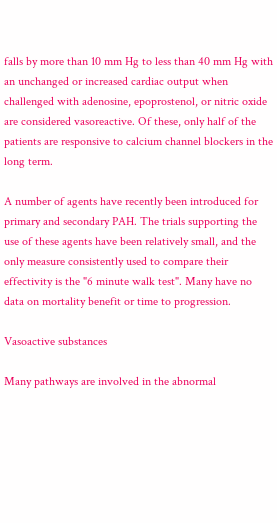falls by more than 10 mm Hg to less than 40 mm Hg with an unchanged or increased cardiac output when challenged with adenosine, epoprostenol, or nitric oxide are considered vasoreactive. Of these, only half of the patients are responsive to calcium channel blockers in the long term.

A number of agents have recently been introduced for primary and secondary PAH. The trials supporting the use of these agents have been relatively small, and the only measure consistently used to compare their effectivity is the "6 minute walk test". Many have no data on mortality benefit or time to progression.

Vasoactive substances

Many pathways are involved in the abnormal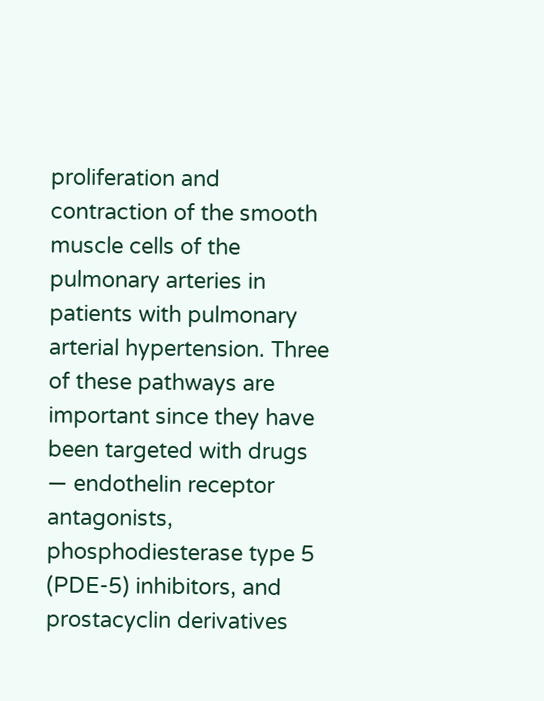proliferation and contraction of the smooth muscle cells of the pulmonary arteries in patients with pulmonary arterial hypertension. Three of these pathways are important since they have been targeted with drugs — endothelin receptor antagonists, phosphodiesterase type 5 (PDE-5) inhibitors, and prostacyclin derivatives